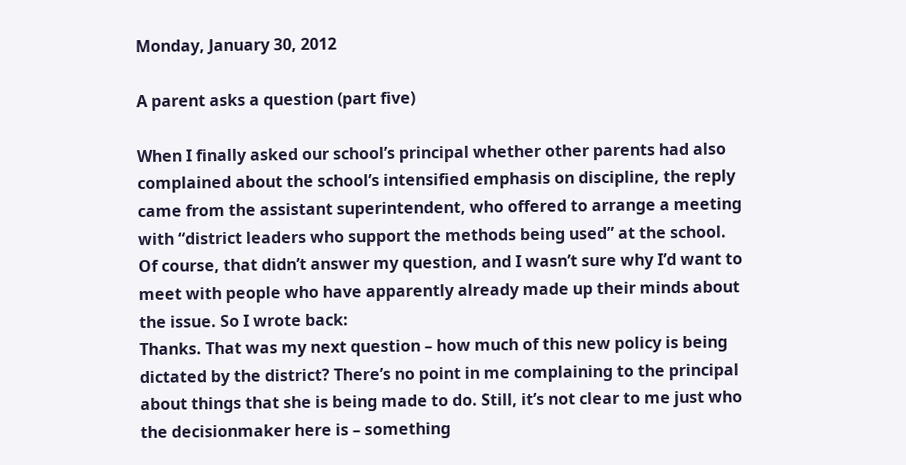Monday, January 30, 2012

A parent asks a question (part five)

When I finally asked our school’s principal whether other parents had also complained about the school’s intensified emphasis on discipline, the reply came from the assistant superintendent, who offered to arrange a meeting with “district leaders who support the methods being used” at the school. Of course, that didn’t answer my question, and I wasn’t sure why I’d want to meet with people who have apparently already made up their minds about the issue. So I wrote back:
Thanks. That was my next question – how much of this new policy is being dictated by the district? There’s no point in me complaining to the principal about things that she is being made to do. Still, it’s not clear to me just who the decisionmaker here is – something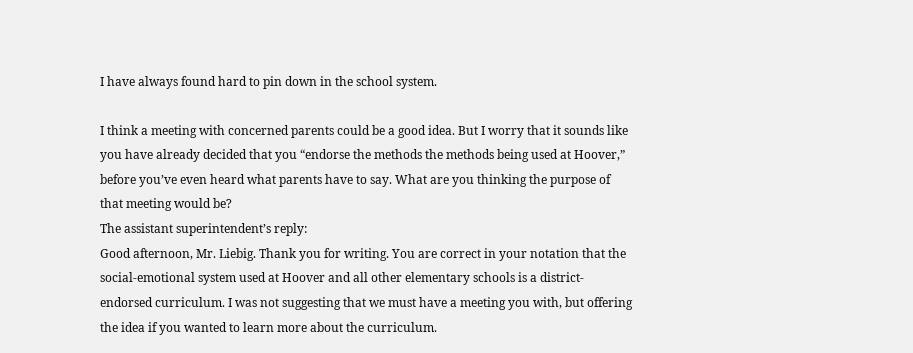I have always found hard to pin down in the school system.

I think a meeting with concerned parents could be a good idea. But I worry that it sounds like you have already decided that you “endorse the methods the methods being used at Hoover,” before you’ve even heard what parents have to say. What are you thinking the purpose of that meeting would be?
The assistant superintendent’s reply:
Good afternoon, Mr. Liebig. Thank you for writing. You are correct in your notation that the social-emotional system used at Hoover and all other elementary schools is a district-endorsed curriculum. I was not suggesting that we must have a meeting you with, but offering the idea if you wanted to learn more about the curriculum.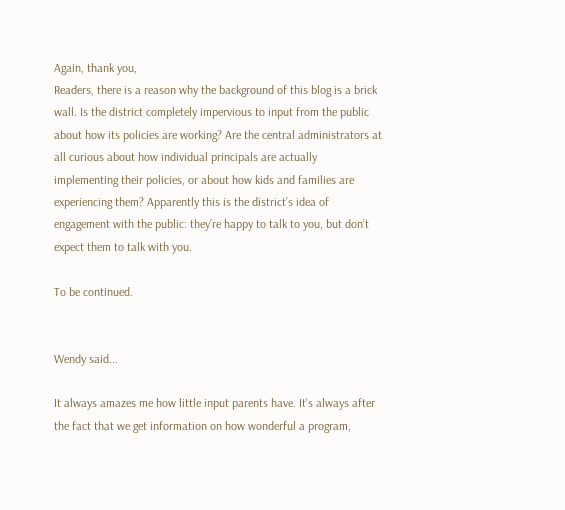Again, thank you,
Readers, there is a reason why the background of this blog is a brick wall. Is the district completely impervious to input from the public about how its policies are working? Are the central administrators at all curious about how individual principals are actually implementing their policies, or about how kids and families are experiencing them? Apparently this is the district’s idea of engagement with the public: they’re happy to talk to you, but don’t expect them to talk with you.

To be continued.


Wendy said...

It always amazes me how little input parents have. It's always after the fact that we get information on how wonderful a program,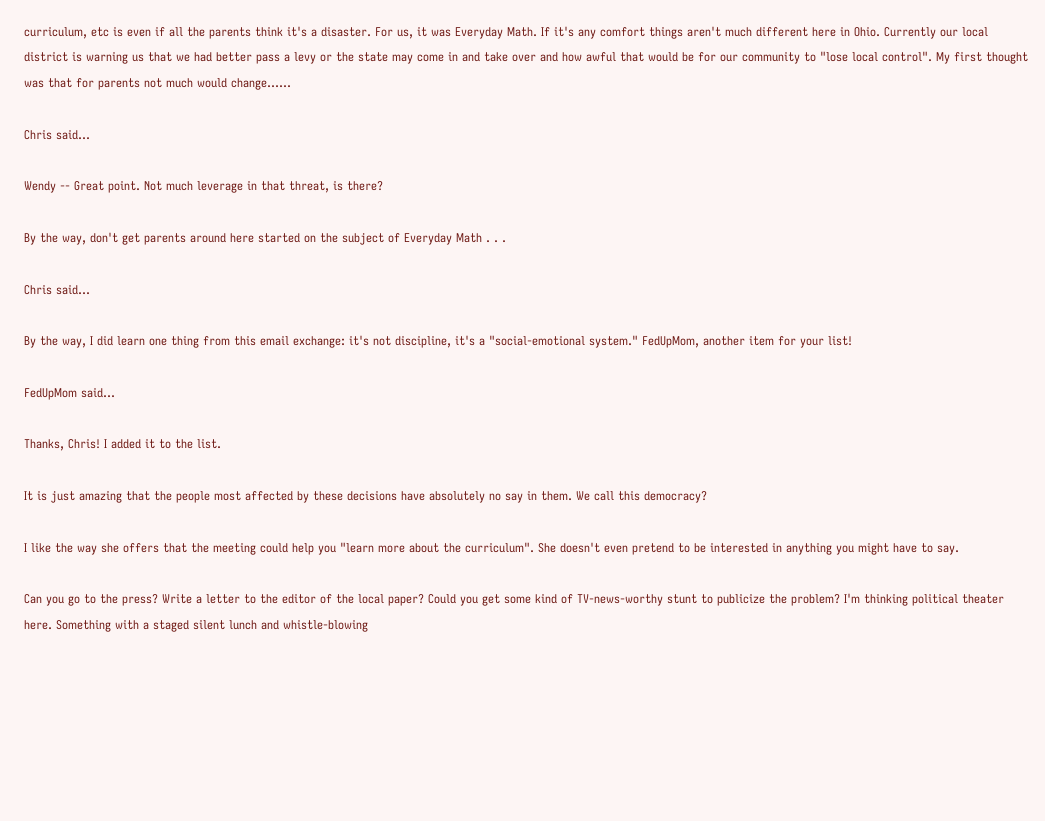curriculum, etc is even if all the parents think it's a disaster. For us, it was Everyday Math. If it's any comfort things aren't much different here in Ohio. Currently our local district is warning us that we had better pass a levy or the state may come in and take over and how awful that would be for our community to "lose local control". My first thought was that for parents not much would change......

Chris said...

Wendy -- Great point. Not much leverage in that threat, is there?

By the way, don't get parents around here started on the subject of Everyday Math . . .

Chris said...

By the way, I did learn one thing from this email exchange: it's not discipline, it's a "social-emotional system." FedUpMom, another item for your list!

FedUpMom said...

Thanks, Chris! I added it to the list.

It is just amazing that the people most affected by these decisions have absolutely no say in them. We call this democracy?

I like the way she offers that the meeting could help you "learn more about the curriculum". She doesn't even pretend to be interested in anything you might have to say.

Can you go to the press? Write a letter to the editor of the local paper? Could you get some kind of TV-news-worthy stunt to publicize the problem? I'm thinking political theater here. Something with a staged silent lunch and whistle-blowing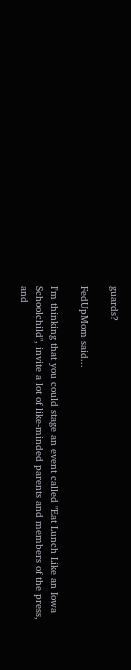guards?

FedUpMom said...

I'm thinking that you could stage an event called "Eat Lunch Like an Iowa Schoolchild", invite a lot of like-minded parents and members of the press, and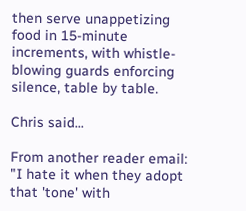then serve unappetizing food in 15-minute increments, with whistle-blowing guards enforcing silence, table by table.

Chris said...

From another reader email: "I hate it when they adopt that 'tone' with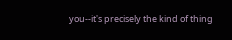you--it's precisely the kind of thing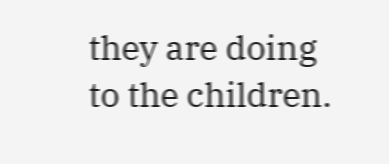they are doing to the children.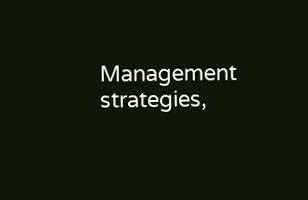Management strategies,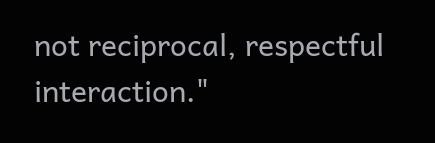not reciprocal, respectful interaction."